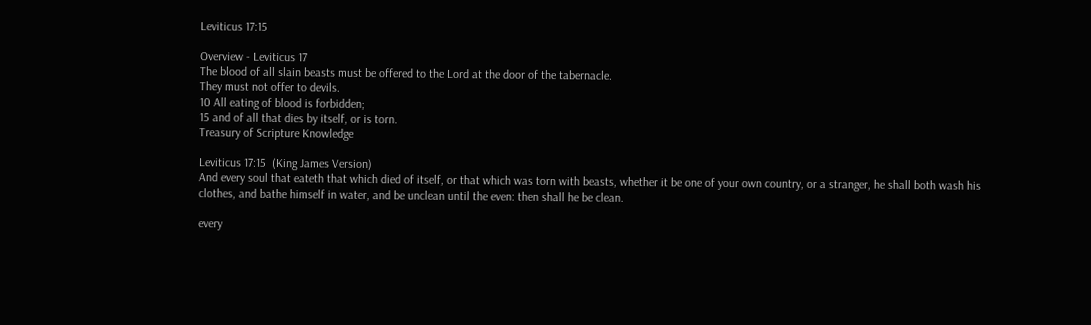Leviticus 17:15

Overview - Leviticus 17
The blood of all slain beasts must be offered to the Lord at the door of the tabernacle.
They must not offer to devils.
10 All eating of blood is forbidden;
15 and of all that dies by itself, or is torn.
Treasury of Scripture Knowledge

Leviticus 17:15  (King James Version)
And every soul that eateth that which died of itself, or that which was torn with beasts, whether it be one of your own country, or a stranger, he shall both wash his clothes, and bathe himself in water, and be unclean until the even: then shall he be clean.

every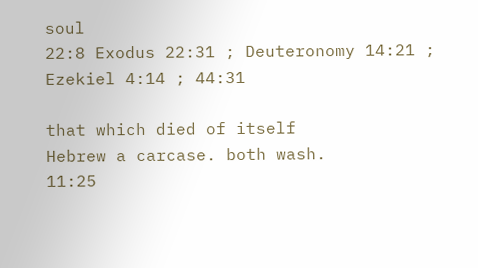soul
22:8 Exodus 22:31 ; Deuteronomy 14:21 ; Ezekiel 4:14 ; 44:31

that which died of itself
Hebrew a carcase. both wash.
11:25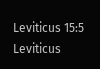Leviticus 15:5 Leviticus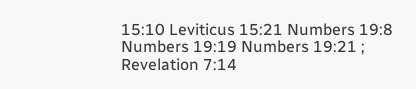15:10 Leviticus 15:21 Numbers 19:8 Numbers 19:19 Numbers 19:21 ; Revelation 7:14